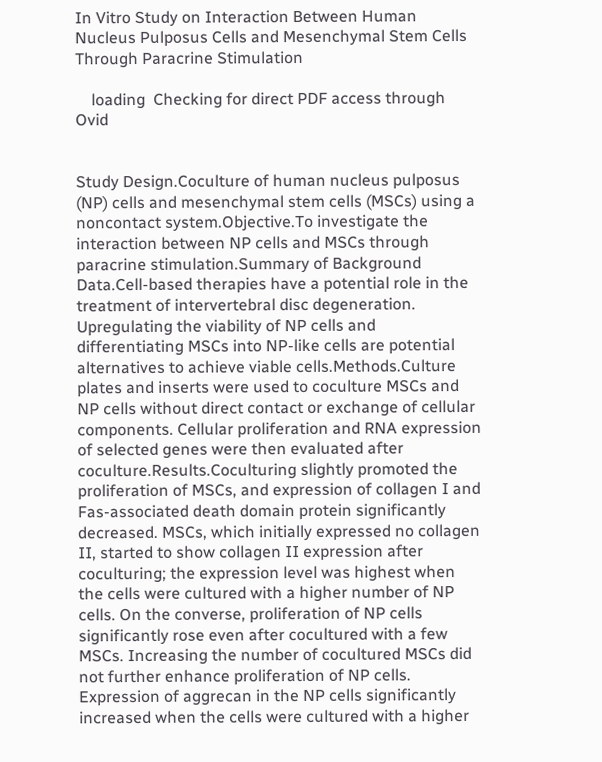In Vitro Study on Interaction Between Human Nucleus Pulposus Cells and Mesenchymal Stem Cells Through Paracrine Stimulation

    loading  Checking for direct PDF access through Ovid


Study Design.Coculture of human nucleus pulposus (NP) cells and mesenchymal stem cells (MSCs) using a noncontact system.Objective.To investigate the interaction between NP cells and MSCs through paracrine stimulation.Summary of Background Data.Cell-based therapies have a potential role in the treatment of intervertebral disc degeneration. Upregulating the viability of NP cells and differentiating MSCs into NP-like cells are potential alternatives to achieve viable cells.Methods.Culture plates and inserts were used to coculture MSCs and NP cells without direct contact or exchange of cellular components. Cellular proliferation and RNA expression of selected genes were then evaluated after coculture.Results.Coculturing slightly promoted the proliferation of MSCs, and expression of collagen I and Fas-associated death domain protein significantly decreased. MSCs, which initially expressed no collagen II, started to show collagen II expression after coculturing; the expression level was highest when the cells were cultured with a higher number of NP cells. On the converse, proliferation of NP cells significantly rose even after cocultured with a few MSCs. Increasing the number of cocultured MSCs did not further enhance proliferation of NP cells. Expression of aggrecan in the NP cells significantly increased when the cells were cultured with a higher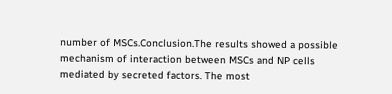number of MSCs.Conclusion.The results showed a possible mechanism of interaction between MSCs and NP cells mediated by secreted factors. The most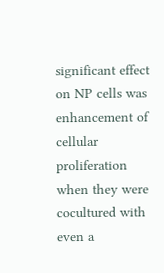significant effect on NP cells was enhancement of cellular proliferation when they were cocultured with even a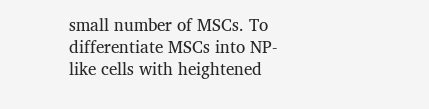small number of MSCs. To differentiate MSCs into NP-like cells with heightened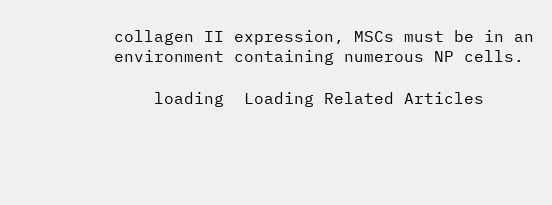collagen II expression, MSCs must be in an environment containing numerous NP cells.

    loading  Loading Related Articles